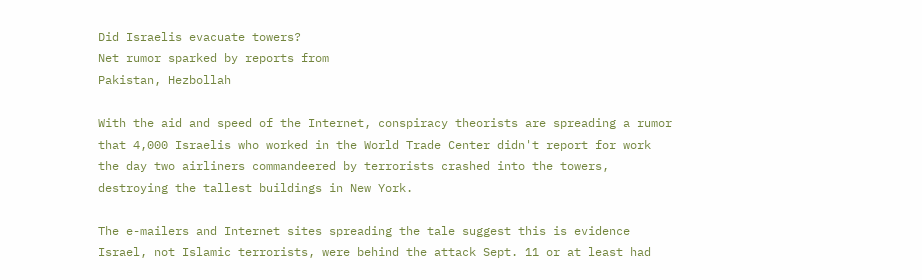Did Israelis evacuate towers?
Net rumor sparked by reports from
Pakistan, Hezbollah

With the aid and speed of the Internet, conspiracy theorists are spreading a rumor that 4,000 Israelis who worked in the World Trade Center didn't report for work the day two airliners commandeered by terrorists crashed into the towers, destroying the tallest buildings in New York.

The e-mailers and Internet sites spreading the tale suggest this is evidence Israel, not Islamic terrorists, were behind the attack Sept. 11 or at least had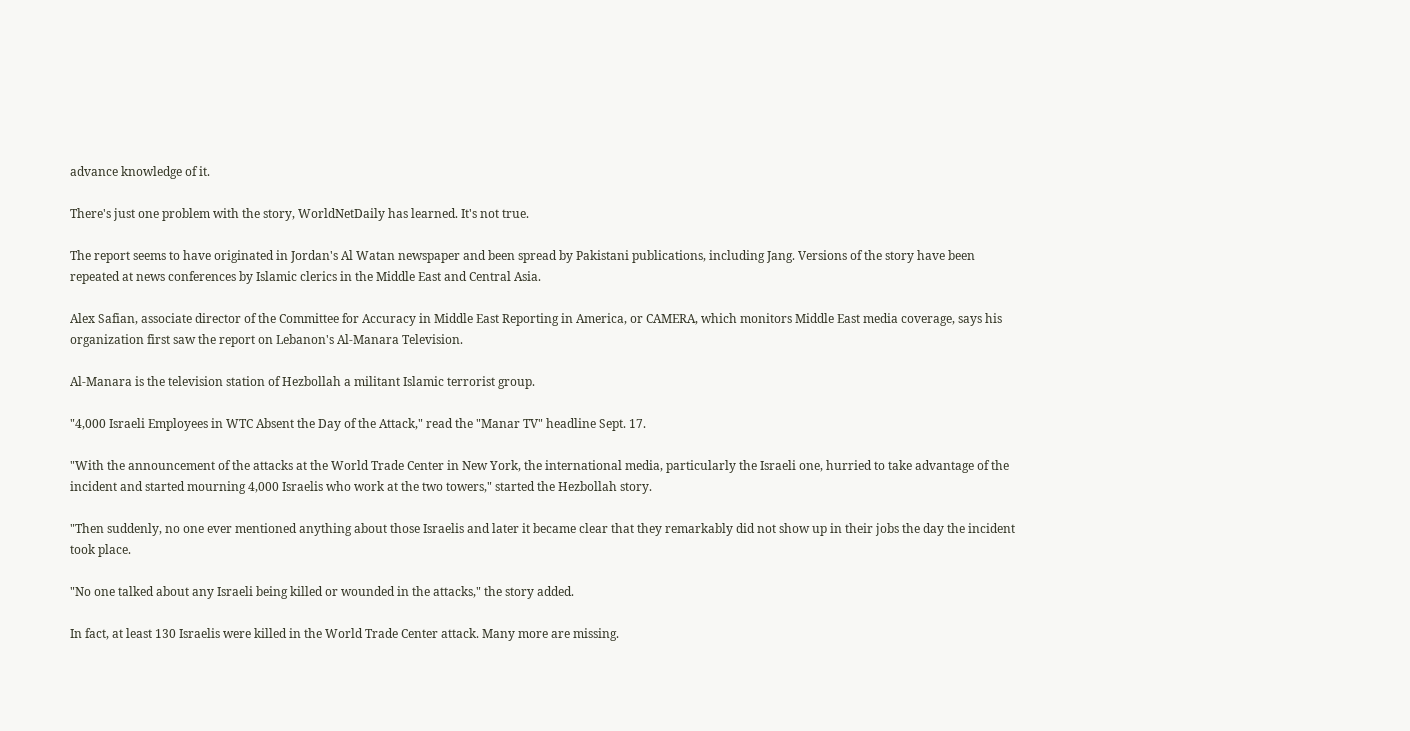advance knowledge of it.

There's just one problem with the story, WorldNetDaily has learned. It's not true.

The report seems to have originated in Jordan's Al Watan newspaper and been spread by Pakistani publications, including Jang. Versions of the story have been repeated at news conferences by Islamic clerics in the Middle East and Central Asia.

Alex Safian, associate director of the Committee for Accuracy in Middle East Reporting in America, or CAMERA, which monitors Middle East media coverage, says his organization first saw the report on Lebanon's Al-Manara Television.

Al-Manara is the television station of Hezbollah a militant Islamic terrorist group.

"4,000 Israeli Employees in WTC Absent the Day of the Attack," read the "Manar TV" headline Sept. 17.

"With the announcement of the attacks at the World Trade Center in New York, the international media, particularly the Israeli one, hurried to take advantage of the incident and started mourning 4,000 Israelis who work at the two towers," started the Hezbollah story.

"Then suddenly, no one ever mentioned anything about those Israelis and later it became clear that they remarkably did not show up in their jobs the day the incident took place.

"No one talked about any Israeli being killed or wounded in the attacks," the story added.

In fact, at least 130 Israelis were killed in the World Trade Center attack. Many more are missing.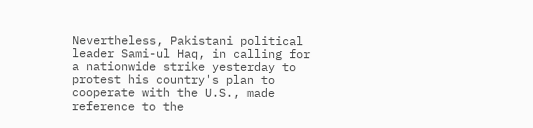Nevertheless, Pakistani political leader Sami-ul Haq, in calling for a nationwide strike yesterday to protest his country's plan to cooperate with the U.S., made reference to the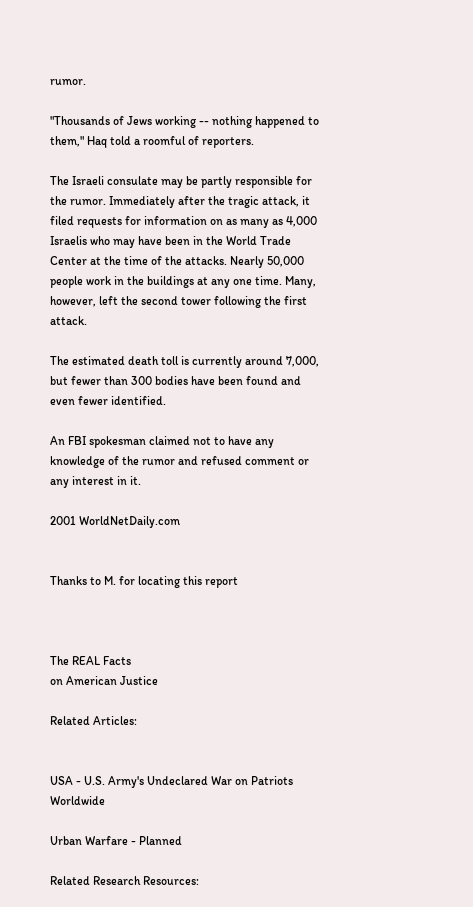rumor.

"Thousands of Jews working -- nothing happened to them," Haq told a roomful of reporters.

The Israeli consulate may be partly responsible for the rumor. Immediately after the tragic attack, it filed requests for information on as many as 4,000 Israelis who may have been in the World Trade Center at the time of the attacks. Nearly 50,000 people work in the buildings at any one time. Many, however, left the second tower following the first attack.

The estimated death toll is currently around 7,000, but fewer than 300 bodies have been found and even fewer identified.

An FBI spokesman claimed not to have any knowledge of the rumor and refused comment or any interest in it.

2001 WorldNetDaily.com


Thanks to M. for locating this report



The REAL Facts
on American Justice

Related Articles:


USA - U.S. Army's Undeclared War on Patriots Worldwide

Urban Warfare - Planned

Related Research Resources: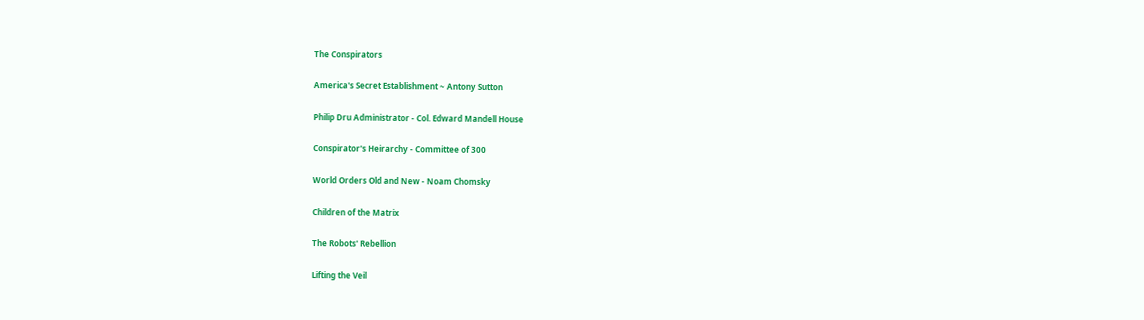The Conspirators

America's Secret Establishment ~ Antony Sutton

Philip Dru Administrator - Col. Edward Mandell House

Conspirator's Heirarchy - Committee of 300

World Orders Old and New - Noam Chomsky

Children of the Matrix

The Robots' Rebellion

Lifting the Veil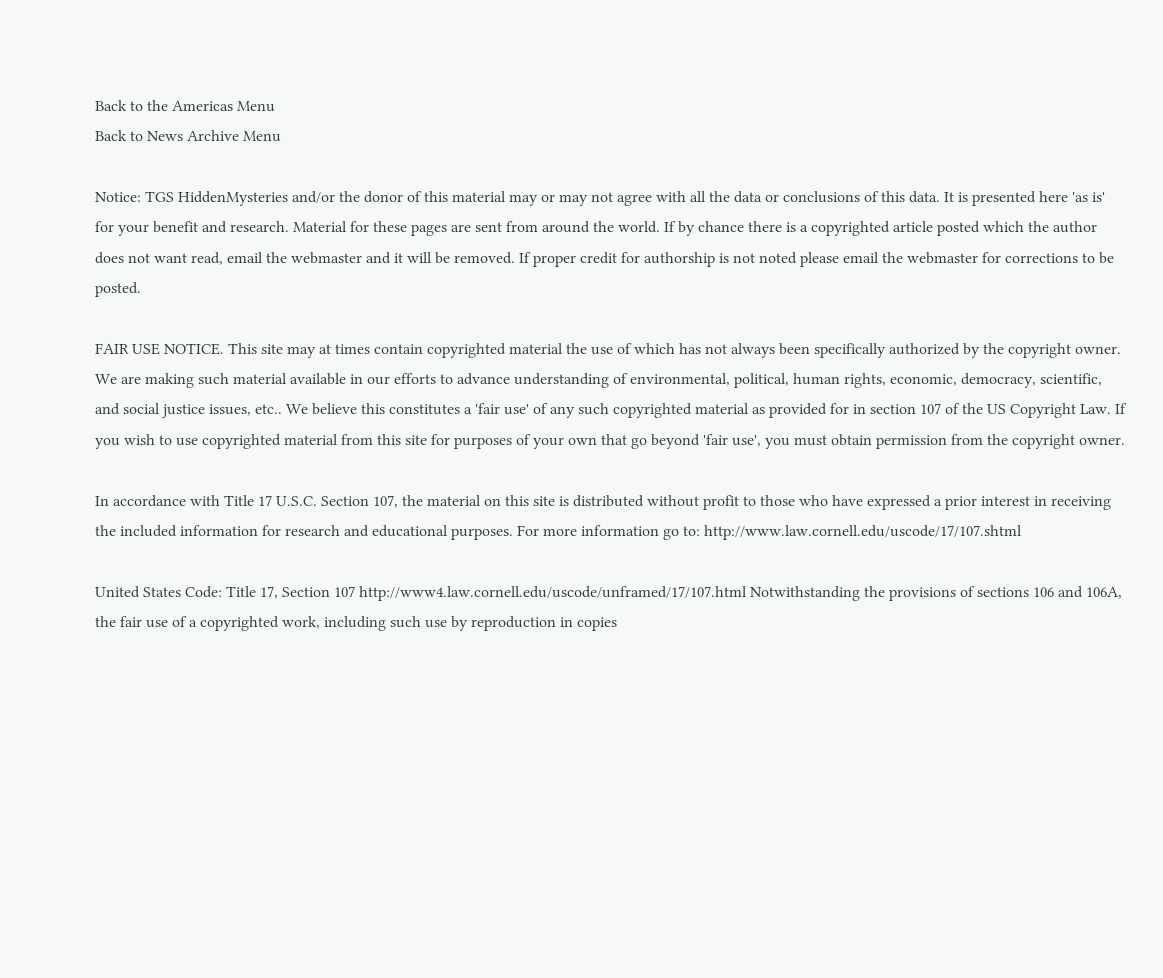Back to the Americas Menu
Back to News Archive Menu

Notice: TGS HiddenMysteries and/or the donor of this material may or may not agree with all the data or conclusions of this data. It is presented here 'as is' for your benefit and research. Material for these pages are sent from around the world. If by chance there is a copyrighted article posted which the author does not want read, email the webmaster and it will be removed. If proper credit for authorship is not noted please email the webmaster for corrections to be posted.

FAIR USE NOTICE. This site may at times contain copyrighted material the use of which has not always been specifically authorized by the copyright owner. We are making such material available in our efforts to advance understanding of environmental, political, human rights, economic, democracy, scientific, and social justice issues, etc.. We believe this constitutes a 'fair use' of any such copyrighted material as provided for in section 107 of the US Copyright Law. If you wish to use copyrighted material from this site for purposes of your own that go beyond 'fair use', you must obtain permission from the copyright owner.

In accordance with Title 17 U.S.C. Section 107, the material on this site is distributed without profit to those who have expressed a prior interest in receiving the included information for research and educational purposes. For more information go to: http://www.law.cornell.edu/uscode/17/107.shtml

United States Code: Title 17, Section 107 http://www4.law.cornell.edu/uscode/unframed/17/107.html Notwithstanding the provisions of sections 106 and 106A, the fair use of a copyrighted work, including such use by reproduction in copies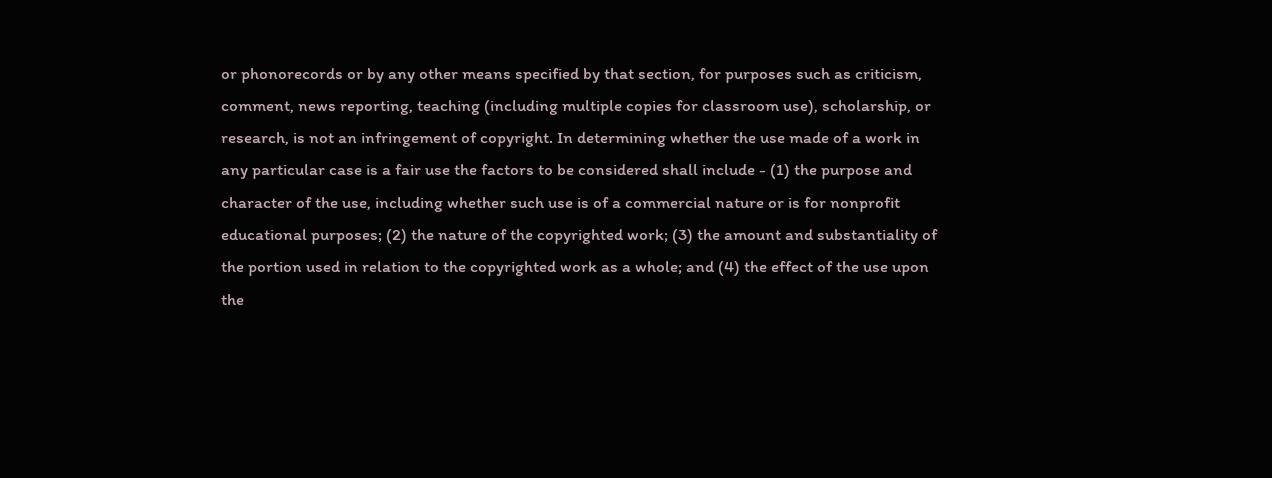or phonorecords or by any other means specified by that section, for purposes such as criticism, comment, news reporting, teaching (including multiple copies for classroom use), scholarship, or research, is not an infringement of copyright. In determining whether the use made of a work in any particular case is a fair use the factors to be considered shall include - (1) the purpose and character of the use, including whether such use is of a commercial nature or is for nonprofit educational purposes; (2) the nature of the copyrighted work; (3) the amount and substantiality of the portion used in relation to the copyrighted work as a whole; and (4) the effect of the use upon the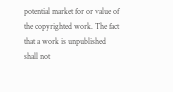potential market for or value of the copyrighted work. The fact that a work is unpublished shall not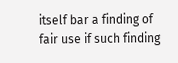itself bar a finding of fair use if such finding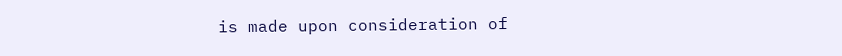is made upon consideration of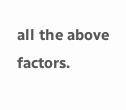all the above factors.